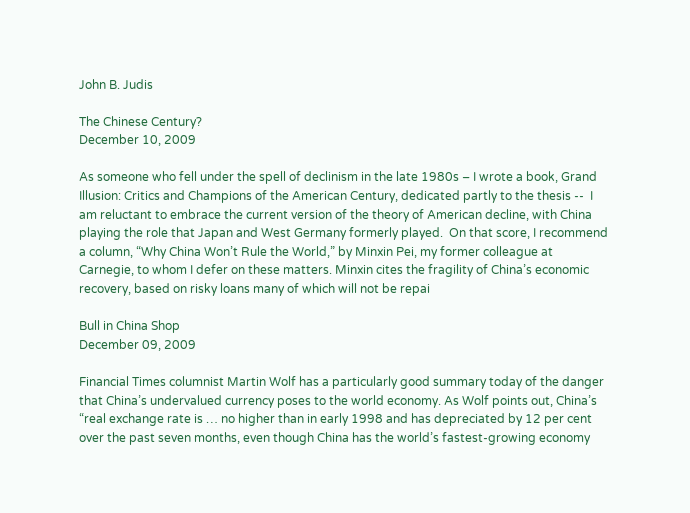John B. Judis

The Chinese Century?
December 10, 2009

As someone who fell under the spell of declinism in the late 1980s – I wrote a book, Grand Illusion: Critics and Champions of the American Century, dedicated partly to the thesis --  I am reluctant to embrace the current version of the theory of American decline, with China playing the role that Japan and West Germany formerly played.  On that score, I recommend a column, “Why China Won’t Rule the World,” by Minxin Pei, my former colleague at Carnegie, to whom I defer on these matters. Minxin cites the fragility of China’s economic recovery, based on risky loans many of which will not be repai

Bull in China Shop
December 09, 2009

Financial Times columnist Martin Wolf has a particularly good summary today of the danger that China’s undervalued currency poses to the world economy. As Wolf points out, China’s “real exchange rate is … no higher than in early 1998 and has depreciated by 12 per cent over the past seven months, even though China has the world’s fastest-growing economy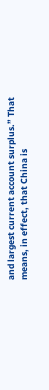and largest current account surplus.” That means, in effect, that China is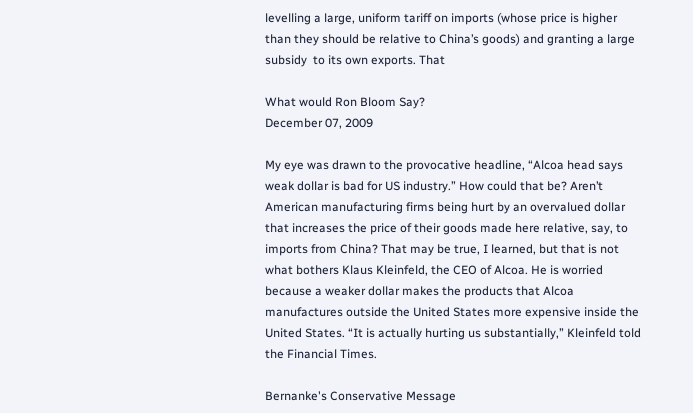levelling a large, uniform tariff on imports (whose price is higher than they should be relative to China’s goods) and granting a large subsidy  to its own exports. That

What would Ron Bloom Say?
December 07, 2009

My eye was drawn to the provocative headline, “Alcoa head says weak dollar is bad for US industry.” How could that be? Aren’t American manufacturing firms being hurt by an overvalued dollar that increases the price of their goods made here relative, say, to imports from China? That may be true, I learned, but that is not what bothers Klaus Kleinfeld, the CEO of Alcoa. He is worried because a weaker dollar makes the products that Alcoa manufactures outside the United States more expensive inside the United States. “It is actually hurting us substantially,” Kleinfeld told the Financial Times.

Bernanke's Conservative Message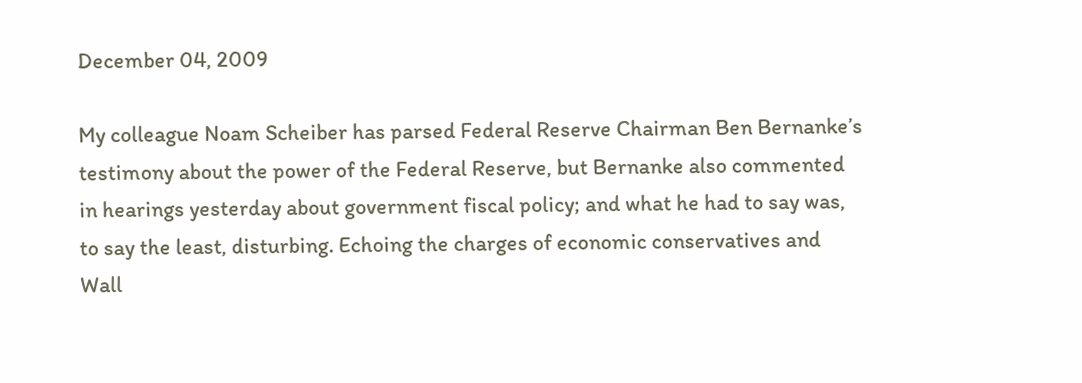December 04, 2009

My colleague Noam Scheiber has parsed Federal Reserve Chairman Ben Bernanke’s testimony about the power of the Federal Reserve, but Bernanke also commented in hearings yesterday about government fiscal policy; and what he had to say was, to say the least, disturbing. Echoing the charges of economic conservatives and Wall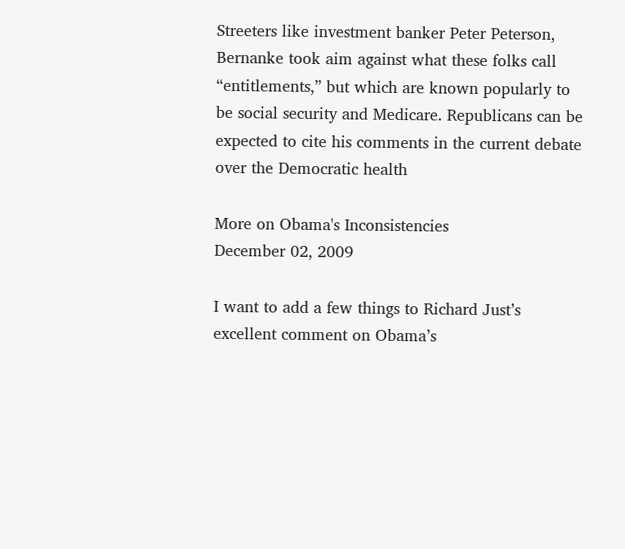Streeters like investment banker Peter Peterson, Bernanke took aim against what these folks call “entitlements,” but which are known popularly to be social security and Medicare. Republicans can be expected to cite his comments in the current debate over the Democratic health

More on Obama's Inconsistencies
December 02, 2009

I want to add a few things to Richard Just’s excellent comment on Obama’s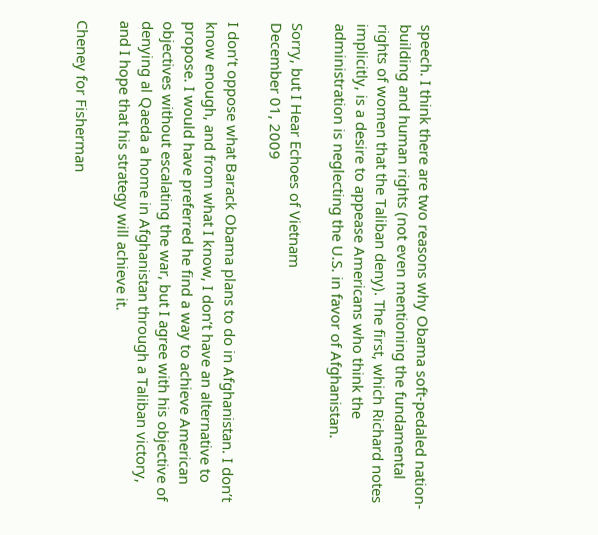speech. I think there are two reasons why Obama soft-pedaled nation-building and human rights (not even mentioning the fundamental rights of women that the Taliban deny). The first, which Richard notes implicitly, is a desire to appease Americans who think the administration is neglecting the U.S. in favor of Afghanistan.

Sorry, but I Hear Echoes of Vietnam
December 01, 2009

I don’t oppose what Barack Obama plans to do in Afghanistan. I don’t know enough, and from what I know, I don’t have an alternative to propose. I would have preferred he find a way to achieve American objectives without escalating the war, but I agree with his objective of denying al Qaeda a home in Afghanistan through a Taliban victory, and I hope that his strategy will achieve it.

Cheney for Fisherman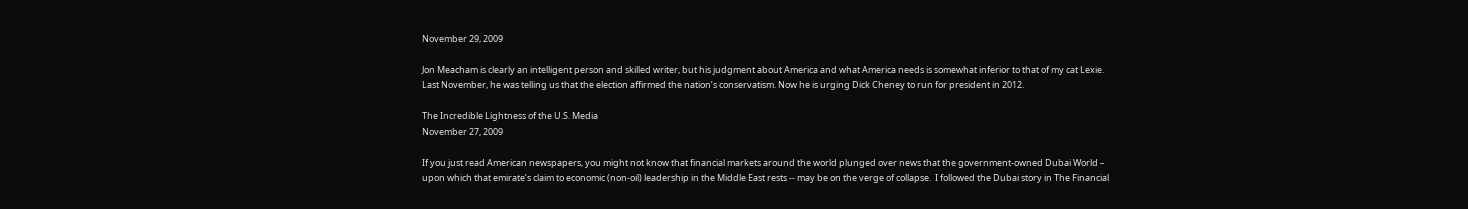November 29, 2009

Jon Meacham is clearly an intelligent person and skilled writer, but his judgment about America and what America needs is somewhat inferior to that of my cat Lexie. Last November, he was telling us that the election affirmed the nation’s conservatism. Now he is urging Dick Cheney to run for president in 2012.

The Incredible Lightness of the U.S. Media
November 27, 2009

If you just read American newspapers, you might not know that financial markets around the world plunged over news that the government-owned Dubai World – upon which that emirate’s claim to economic (non-oil) leadership in the Middle East rests -- may be on the verge of collapse.  I followed the Dubai story in The Financial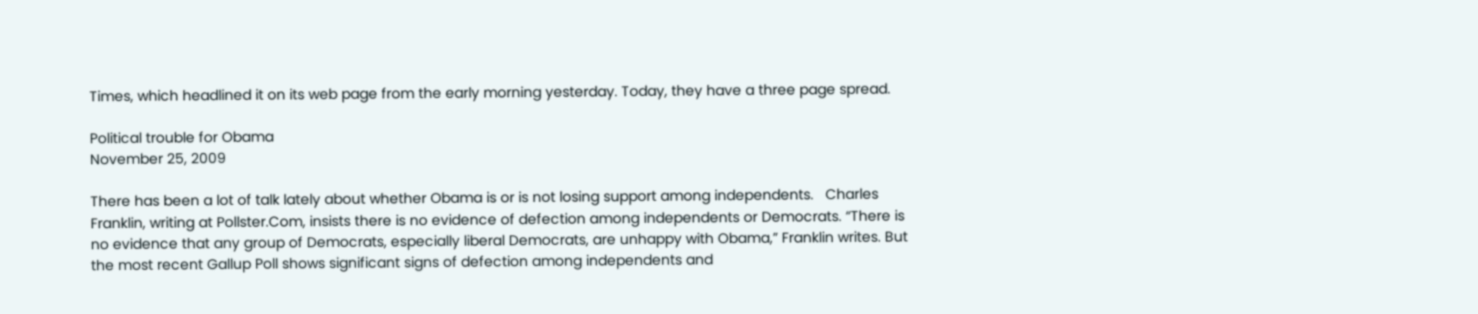Times, which headlined it on its web page from the early morning yesterday. Today, they have a three page spread.

Political trouble for Obama
November 25, 2009

There has been a lot of talk lately about whether Obama is or is not losing support among independents.   Charles Franklin, writing at Pollster.Com, insists there is no evidence of defection among independents or Democrats. “There is no evidence that any group of Democrats, especially liberal Democrats, are unhappy with Obama,” Franklin writes. But the most recent Gallup Poll shows significant signs of defection among independents and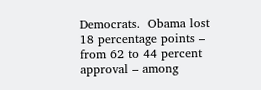Democrats.  Obama lost 18 percentage points – from 62 to 44 percent approval – among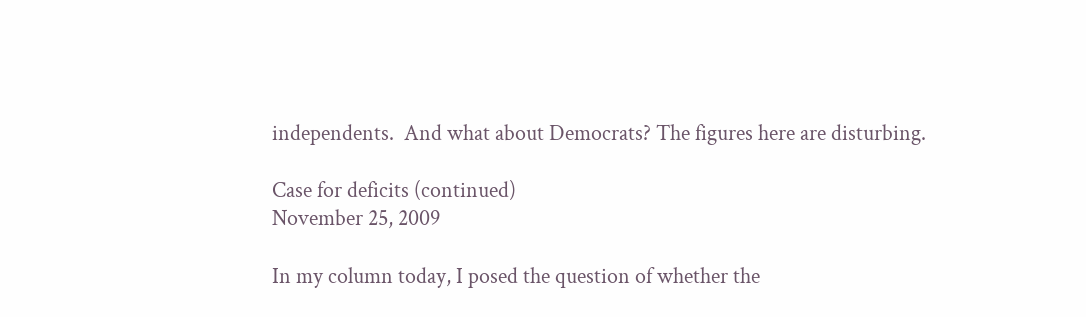independents.  And what about Democrats? The figures here are disturbing.

Case for deficits (continued)
November 25, 2009

In my column today, I posed the question of whether the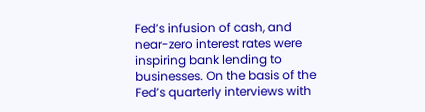Fed’s infusion of cash, and near-zero interest rates were inspiring bank lending to businesses. On the basis of the Fed’s quarterly interviews with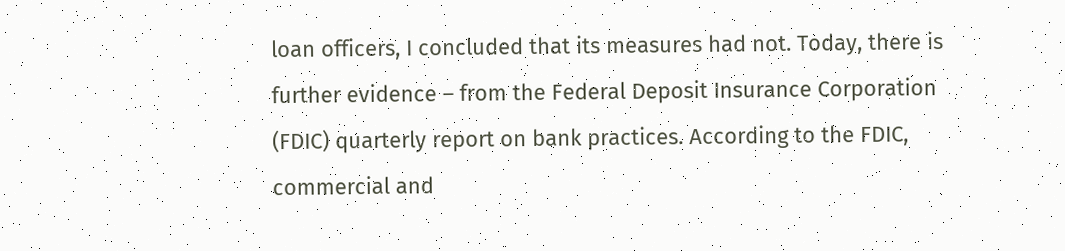loan officers, I concluded that its measures had not. Today, there is further evidence – from the Federal Deposit Insurance Corporation (FDIC) quarterly report on bank practices. According to the FDIC, commercial and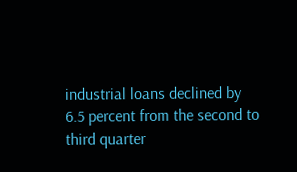industrial loans declined by 6.5 percent from the second to third quarter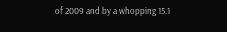of 2009 and by a whopping 15.1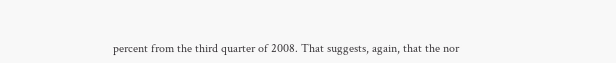percent from the third quarter of 2008. That suggests, again, that the nor